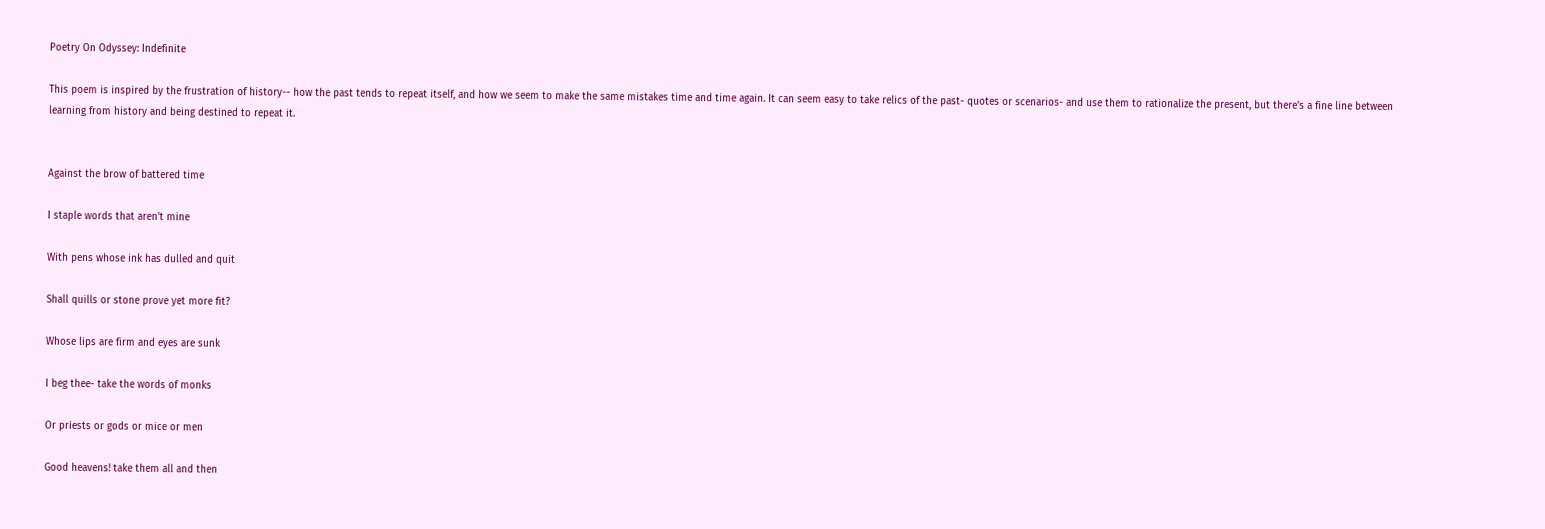Poetry On Odyssey: Indefinite

This poem is inspired by the frustration of history-- how the past tends to repeat itself, and how we seem to make the same mistakes time and time again. It can seem easy to take relics of the past- quotes or scenarios- and use them to rationalize the present, but there's a fine line between learning from history and being destined to repeat it.


Against the brow of battered time

I staple words that aren't mine

With pens whose ink has dulled and quit

Shall quills or stone prove yet more fit?

Whose lips are firm and eyes are sunk

I beg thee- take the words of monks

Or priests or gods or mice or men

Good heavens! take them all and then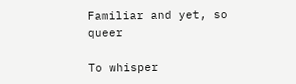Familiar and yet, so queer

To whisper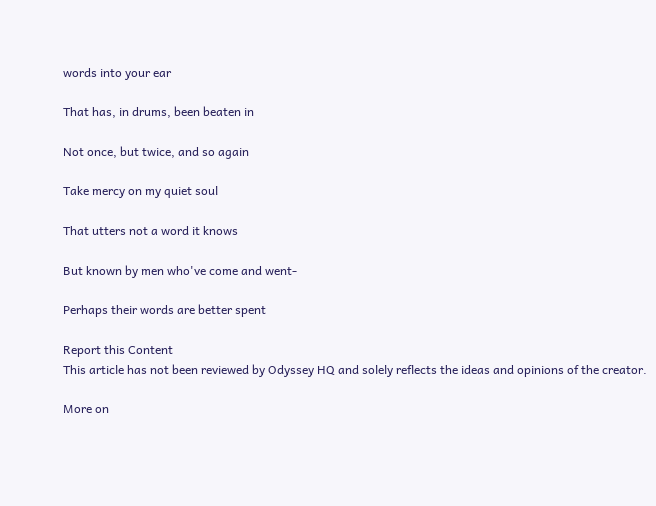words into your ear

That has, in drums, been beaten in

Not once, but twice, and so again

Take mercy on my quiet soul

That utters not a word it knows

But known by men who've come and went-

Perhaps their words are better spent

Report this Content
This article has not been reviewed by Odyssey HQ and solely reflects the ideas and opinions of the creator.

More on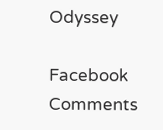Odyssey

Facebook Comments